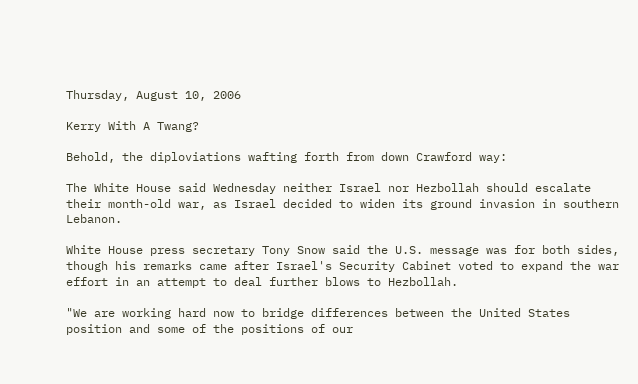Thursday, August 10, 2006

Kerry With A Twang?

Behold, the diploviations wafting forth from down Crawford way:

The White House said Wednesday neither Israel nor Hezbollah should escalate their month-old war, as Israel decided to widen its ground invasion in southern Lebanon.

White House press secretary Tony Snow said the U.S. message was for both sides, though his remarks came after Israel's Security Cabinet voted to expand the war effort in an attempt to deal further blows to Hezbollah.

"We are working hard now to bridge differences between the United States position and some of the positions of our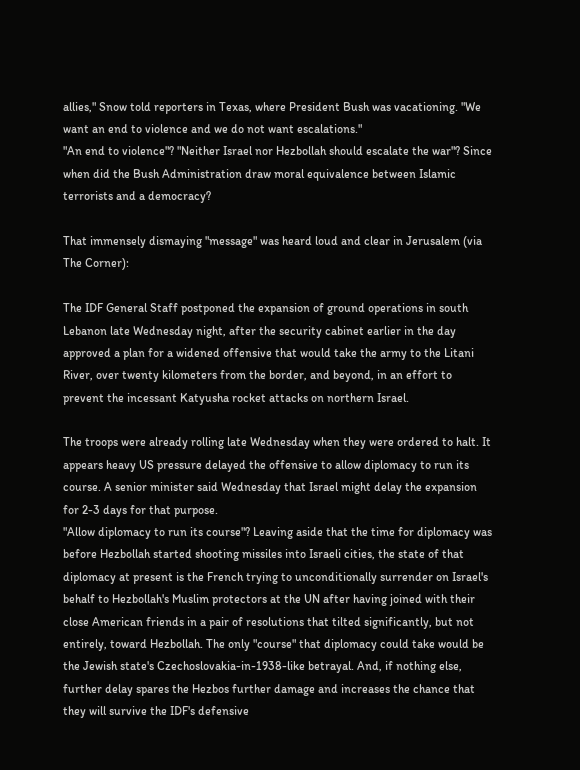allies," Snow told reporters in Texas, where President Bush was vacationing. "We want an end to violence and we do not want escalations."
"An end to violence"? "Neither Israel nor Hezbollah should escalate the war"? Since when did the Bush Administration draw moral equivalence between Islamic terrorists and a democracy?

That immensely dismaying "message" was heard loud and clear in Jerusalem (via The Corner):

The IDF General Staff postponed the expansion of ground operations in south Lebanon late Wednesday night, after the security cabinet earlier in the day approved a plan for a widened offensive that would take the army to the Litani River, over twenty kilometers from the border, and beyond, in an effort to prevent the incessant Katyusha rocket attacks on northern Israel.

The troops were already rolling late Wednesday when they were ordered to halt. It appears heavy US pressure delayed the offensive to allow diplomacy to run its course. A senior minister said Wednesday that Israel might delay the expansion for 2-3 days for that purpose.
"Allow diplomacy to run its course"? Leaving aside that the time for diplomacy was before Hezbollah started shooting missiles into Israeli cities, the state of that diplomacy at present is the French trying to unconditionally surrender on Israel's behalf to Hezbollah's Muslim protectors at the UN after having joined with their close American friends in a pair of resolutions that tilted significantly, but not entirely, toward Hezbollah. The only "course" that diplomacy could take would be the Jewish state's Czechoslovakia-in-1938-like betrayal. And, if nothing else, further delay spares the Hezbos further damage and increases the chance that they will survive the IDF's defensive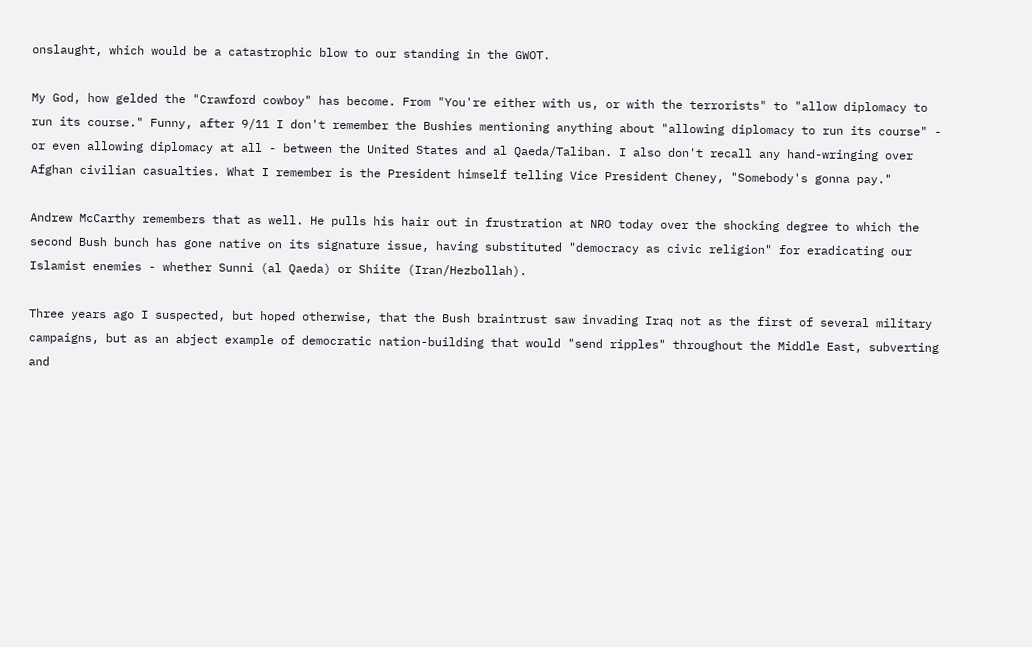onslaught, which would be a catastrophic blow to our standing in the GWOT.

My God, how gelded the "Crawford cowboy" has become. From "You're either with us, or with the terrorists" to "allow diplomacy to run its course." Funny, after 9/11 I don't remember the Bushies mentioning anything about "allowing diplomacy to run its course" - or even allowing diplomacy at all - between the United States and al Qaeda/Taliban. I also don't recall any hand-wringing over Afghan civilian casualties. What I remember is the President himself telling Vice President Cheney, "Somebody's gonna pay."

Andrew McCarthy remembers that as well. He pulls his hair out in frustration at NRO today over the shocking degree to which the second Bush bunch has gone native on its signature issue, having substituted "democracy as civic religion" for eradicating our Islamist enemies - whether Sunni (al Qaeda) or Shiite (Iran/Hezbollah).

Three years ago I suspected, but hoped otherwise, that the Bush braintrust saw invading Iraq not as the first of several military campaigns, but as an abject example of democratic nation-building that would "send ripples" throughout the Middle East, subverting and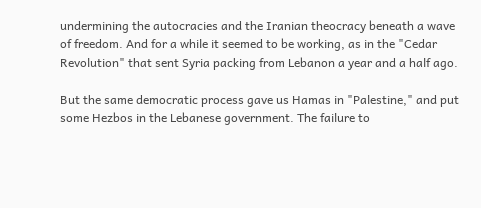undermining the autocracies and the Iranian theocracy beneath a wave of freedom. And for a while it seemed to be working, as in the "Cedar Revolution" that sent Syria packing from Lebanon a year and a half ago.

But the same democratic process gave us Hamas in "Palestine," and put some Hezbos in the Lebanese government. The failure to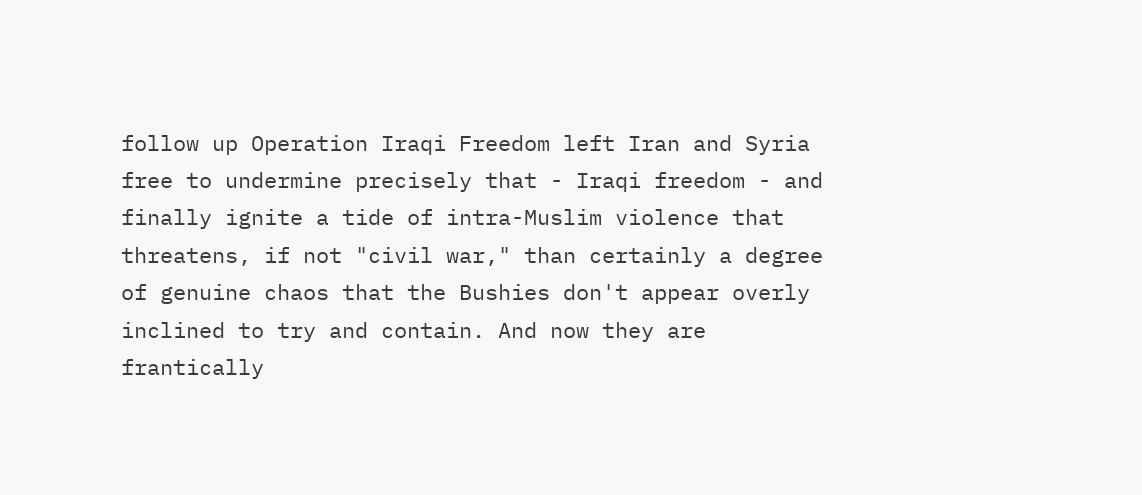follow up Operation Iraqi Freedom left Iran and Syria free to undermine precisely that - Iraqi freedom - and finally ignite a tide of intra-Muslim violence that threatens, if not "civil war," than certainly a degree of genuine chaos that the Bushies don't appear overly inclined to try and contain. And now they are frantically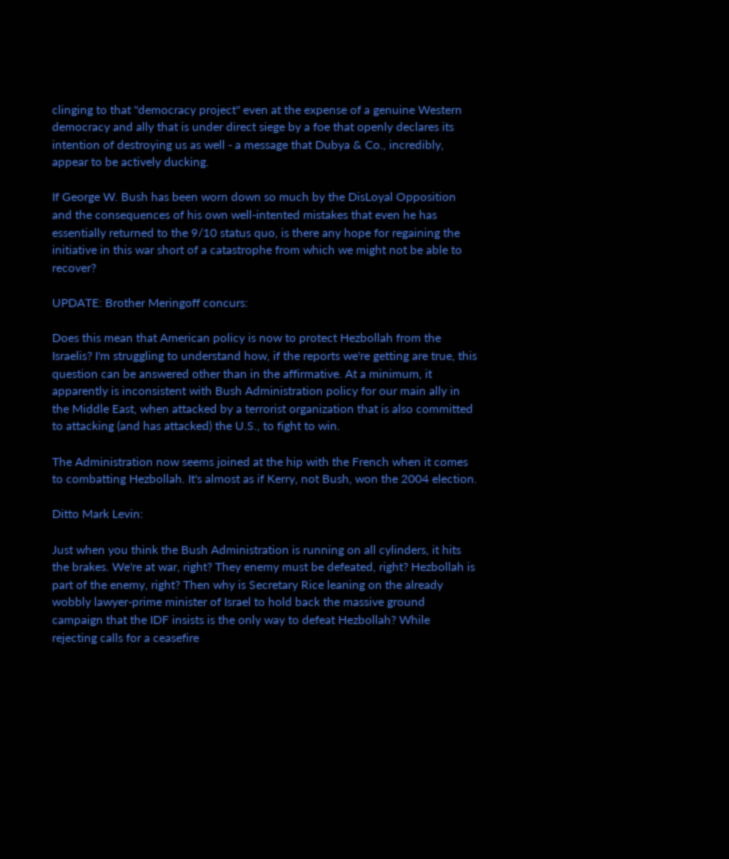clinging to that "democracy project" even at the expense of a genuine Western democracy and ally that is under direct siege by a foe that openly declares its intention of destroying us as well - a message that Dubya & Co., incredibly, appear to be actively ducking.

If George W. Bush has been worn down so much by the DisLoyal Opposition and the consequences of his own well-intented mistakes that even he has essentially returned to the 9/10 status quo, is there any hope for regaining the initiative in this war short of a catastrophe from which we might not be able to recover?

UPDATE: Brother Meringoff concurs:

Does this mean that American policy is now to protect Hezbollah from the Israelis? I'm struggling to understand how, if the reports we're getting are true, this question can be answered other than in the affirmative. At a minimum, it apparently is inconsistent with Bush Administration policy for our main ally in the Middle East, when attacked by a terrorist organization that is also committed to attacking (and has attacked) the U.S., to fight to win.

The Administration now seems joined at the hip with the French when it comes to combatting Hezbollah. It's almost as if Kerry, not Bush, won the 2004 election.

Ditto Mark Levin:

Just when you think the Bush Administration is running on all cylinders, it hits the brakes. We're at war, right? They enemy must be defeated, right? Hezbollah is part of the enemy, right? Then why is Secretary Rice leaning on the already wobbly lawyer-prime minister of Israel to hold back the massive ground campaign that the IDF insists is the only way to defeat Hezbollah? While rejecting calls for a ceasefire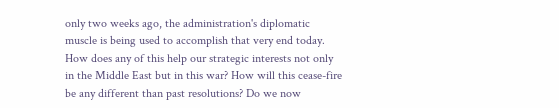only two weeks ago, the administration's diplomatic muscle is being used to accomplish that very end today. How does any of this help our strategic interests not only in the Middle East but in this war? How will this cease-fire be any different than past resolutions? Do we now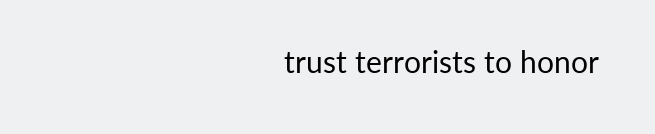trust terrorists to honor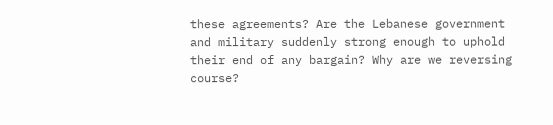these agreements? Are the Lebanese government and military suddenly strong enough to uphold their end of any bargain? Why are we reversing course?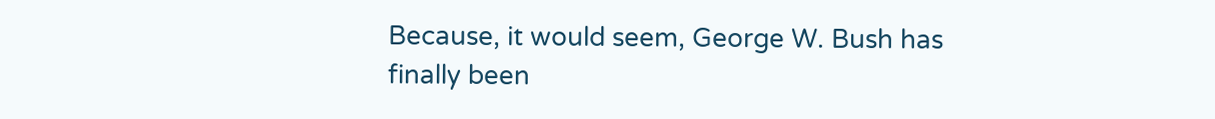Because, it would seem, George W. Bush has finally been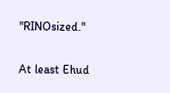"RINOsized."

At least Ehud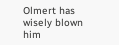Olmert has wisely blown him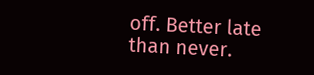off. Better late than never.